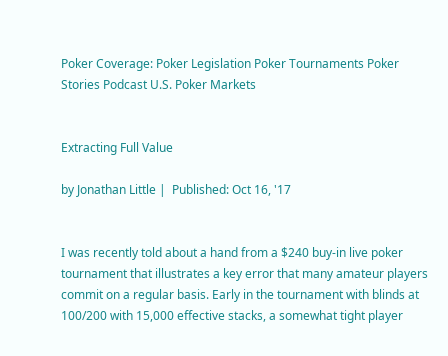Poker Coverage: Poker Legislation Poker Tournaments Poker Stories Podcast U.S. Poker Markets


Extracting Full Value

by Jonathan Little |  Published: Oct 16, '17


I was recently told about a hand from a $240 buy-in live poker tournament that illustrates a key error that many amateur players commit on a regular basis. Early in the tournament with blinds at 100/200 with 15,000 effective stacks, a somewhat tight player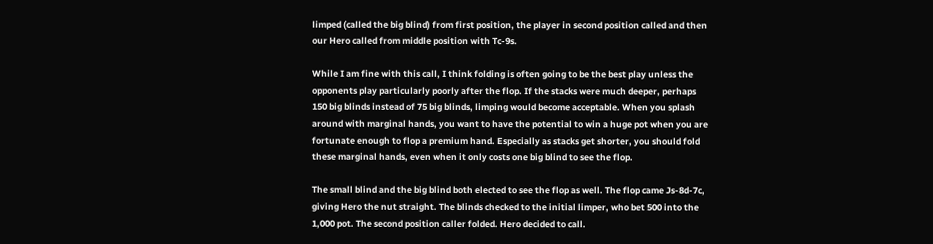limped (called the big blind) from first position, the player in second position called and then our Hero called from middle position with Tc-9s.

While I am fine with this call, I think folding is often going to be the best play unless the opponents play particularly poorly after the flop. If the stacks were much deeper, perhaps 150 big blinds instead of 75 big blinds, limping would become acceptable. When you splash around with marginal hands, you want to have the potential to win a huge pot when you are fortunate enough to flop a premium hand. Especially as stacks get shorter, you should fold these marginal hands, even when it only costs one big blind to see the flop.

The small blind and the big blind both elected to see the flop as well. The flop came Js-8d-7c, giving Hero the nut straight. The blinds checked to the initial limper, who bet 500 into the 1,000 pot. The second position caller folded. Hero decided to call.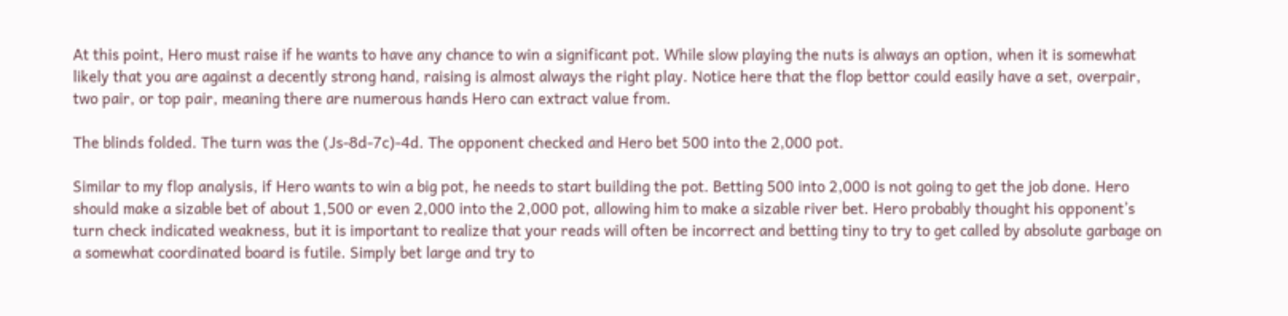At this point, Hero must raise if he wants to have any chance to win a significant pot. While slow playing the nuts is always an option, when it is somewhat likely that you are against a decently strong hand, raising is almost always the right play. Notice here that the flop bettor could easily have a set, overpair, two pair, or top pair, meaning there are numerous hands Hero can extract value from.

The blinds folded. The turn was the (Js-8d-7c)-4d. The opponent checked and Hero bet 500 into the 2,000 pot.

Similar to my flop analysis, if Hero wants to win a big pot, he needs to start building the pot. Betting 500 into 2,000 is not going to get the job done. Hero should make a sizable bet of about 1,500 or even 2,000 into the 2,000 pot, allowing him to make a sizable river bet. Hero probably thought his opponent’s turn check indicated weakness, but it is important to realize that your reads will often be incorrect and betting tiny to try to get called by absolute garbage on a somewhat coordinated board is futile. Simply bet large and try to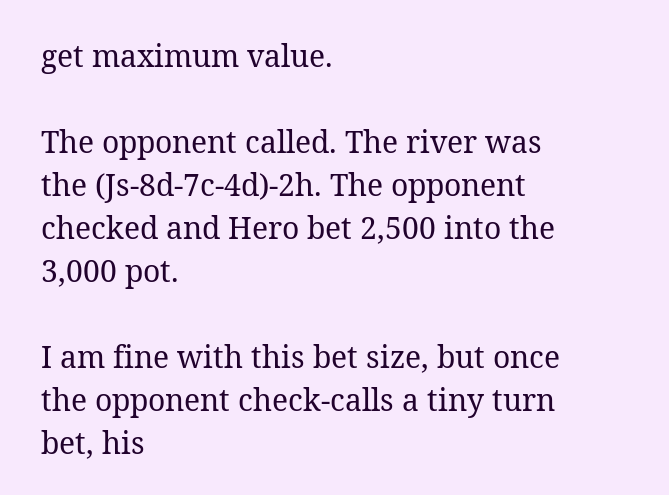get maximum value.

The opponent called. The river was the (Js-8d-7c-4d)-2h. The opponent checked and Hero bet 2,500 into the 3,000 pot.

I am fine with this bet size, but once the opponent check-calls a tiny turn bet, his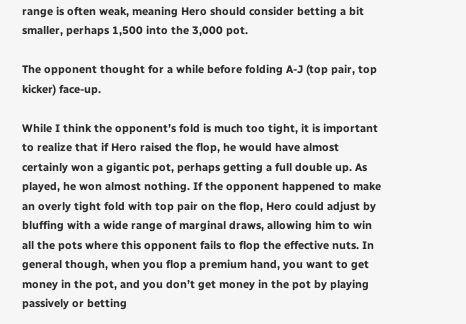range is often weak, meaning Hero should consider betting a bit smaller, perhaps 1,500 into the 3,000 pot.

The opponent thought for a while before folding A-J (top pair, top kicker) face-up.

While I think the opponent’s fold is much too tight, it is important to realize that if Hero raised the flop, he would have almost certainly won a gigantic pot, perhaps getting a full double up. As played, he won almost nothing. If the opponent happened to make an overly tight fold with top pair on the flop, Hero could adjust by bluffing with a wide range of marginal draws, allowing him to win all the pots where this opponent fails to flop the effective nuts. In general though, when you flop a premium hand, you want to get money in the pot, and you don’t get money in the pot by playing passively or betting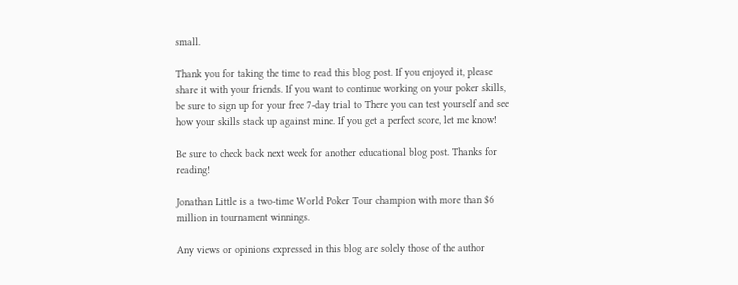small.

Thank you for taking the time to read this blog post. If you enjoyed it, please share it with your friends. If you want to continue working on your poker skills, be sure to sign up for your free 7-day trial to There you can test yourself and see how your skills stack up against mine. If you get a perfect score, let me know!

Be sure to check back next week for another educational blog post. Thanks for reading!

Jonathan Little is a two-time World Poker Tour champion with more than $6 million in tournament winnings.

Any views or opinions expressed in this blog are solely those of the author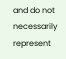and do not necessarily represent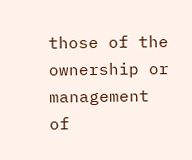those of the ownership or management of